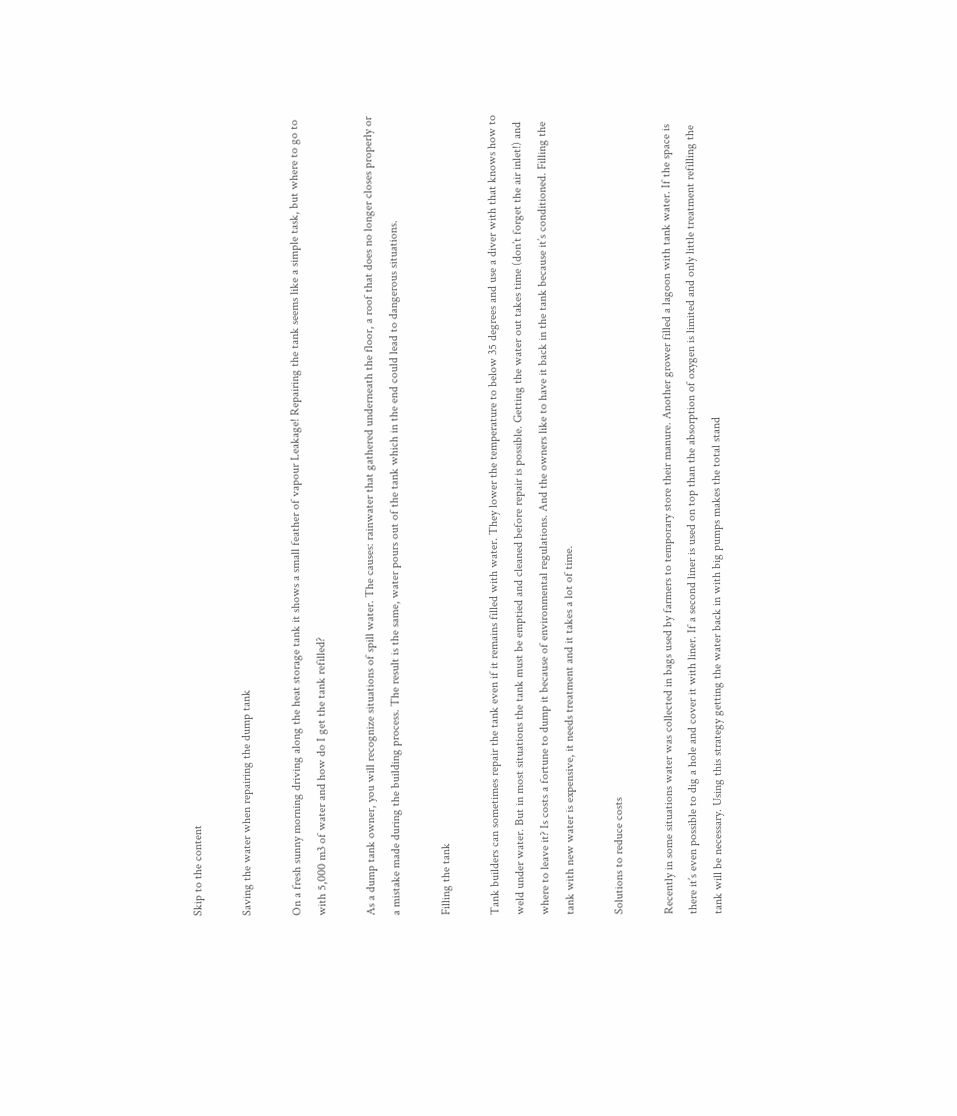Skip to the content

Saving the water when repairing the dump tank

On a fresh sunny morning driving along the heat storage tank it shows a small feather of vapour Leakage! Repairing the tank seems like a simple task, but where to go to with 5,000 m3 of water and how do I get the tank refilled?

As a dump tank owner, you will recognize situations of spill water. The causes: rainwater that gathered underneath the floor, a roof that does no longer closes properly or a mistake made during the building process. The result is the same, water pours out of the tank which in the end could lead to dangerous situations.

Filling the tank

Tank builders can sometimes repair the tank even if it remains filled with water. They lower the temperature to below 35 degrees and use a diver with that knows how to weld under water. But in most situations the tank must be emptied and cleaned before repair is possible. Getting the water out takes time (don’t forget the air inlet!) and where to leave it? Is costs a fortune to dump it because of environmental regulations. And the owners like to have it back in the tank because it’s conditioned. Filling the tank with new water is expensive, it needs treatment and it takes a lot of time.

Solutions to reduce costs

Recently in some situations water was collected in bags used by farmers to temporary store their manure. Another grower filled a lagoon with tank water. If the space is there it’s even possible to dig a hole and cover it with liner. If a second liner is used on top than the absorption of oxygen is limited and only little treatment refilling the tank will be necessary. Using this strategy getting the water back in with big pumps makes the total stand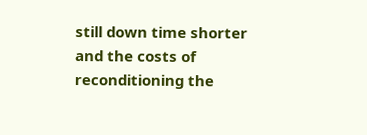still down time shorter and the costs of reconditioning the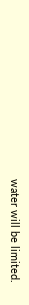water will be limited.